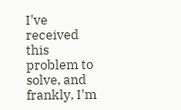I've received this problem to solve, and frankly, I'm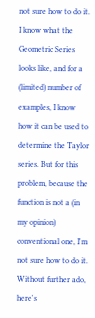not sure how to do it. I know what the Geometric Series looks like, and for a (limited) number of examples, I know how it can be used to determine the Taylor series. But for this problem, because the function is not a (in my opinion) conventional one, I'm not sure how to do it. Without further ado, here's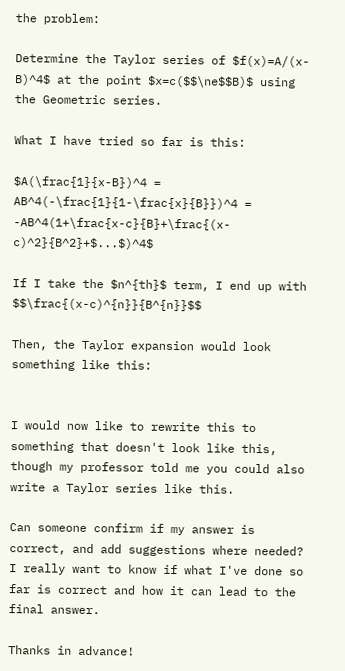the problem:

Determine the Taylor series of $f(x)=A/(x-B)^4$ at the point $x=c($$\ne$$B)$ using the Geometric series.

What I have tried so far is this:

$A(\frac{1}{x-B})^4 = AB^4(-\frac{1}{1-\frac{x}{B}})^4 = -AB^4(1+\frac{x-c}{B}+\frac{(x-c)^2}{B^2}+$...$)^4$

If I take the $n^{th}$ term, I end up with $$\frac{(x-c)^{n}}{B^{n}}$$

Then, the Taylor expansion would look something like this:


I would now like to rewrite this to something that doesn't look like this, though my professor told me you could also write a Taylor series like this.

Can someone confirm if my answer is correct, and add suggestions where needed? I really want to know if what I've done so far is correct and how it can lead to the final answer.

Thanks in advance!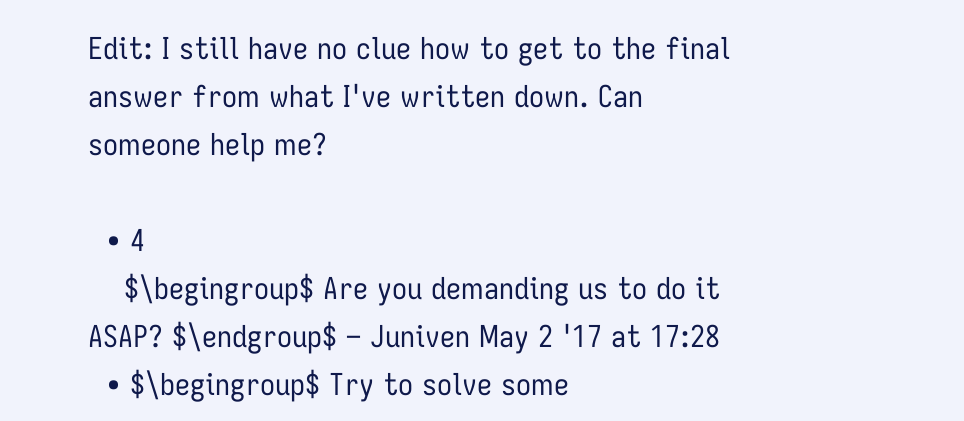Edit: I still have no clue how to get to the final answer from what I've written down. Can someone help me?

  • 4
    $\begingroup$ Are you demanding us to do it ASAP? $\endgroup$ – Juniven May 2 '17 at 17:28
  • $\begingroup$ Try to solve some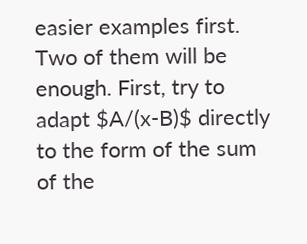easier examples first. Two of them will be enough. First, try to adapt $A/(x-B)$ directly to the form of the sum of the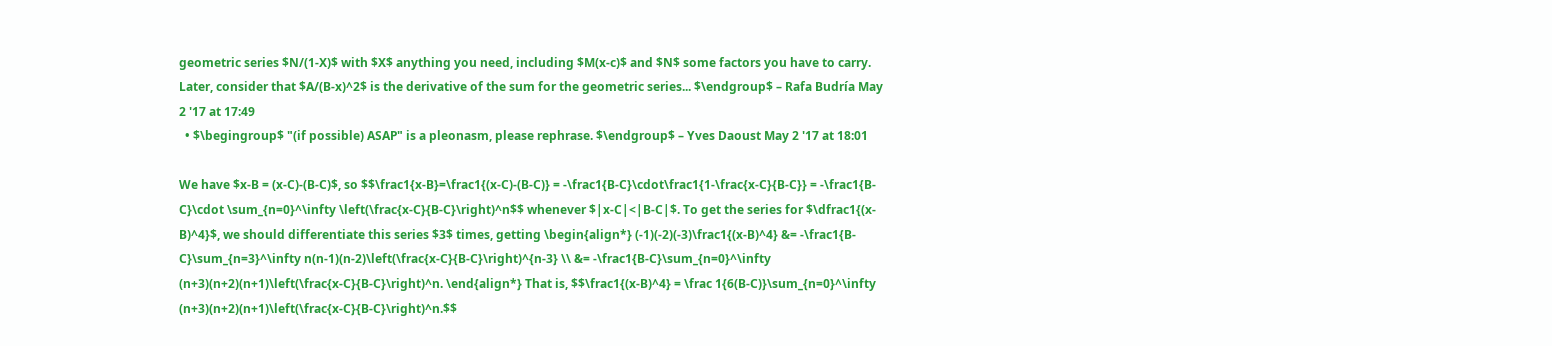geometric series $N/(1-X)$ with $X$ anything you need, including $M(x-c)$ and $N$ some factors you have to carry. Later, consider that $A/(B-x)^2$ is the derivative of the sum for the geometric series... $\endgroup$ – Rafa Budría May 2 '17 at 17:49
  • $\begingroup$ "(if possible) ASAP" is a pleonasm, please rephrase. $\endgroup$ – Yves Daoust May 2 '17 at 18:01

We have $x-B = (x-C)-(B-C)$, so $$\frac1{x-B}=\frac1{(x-C)-(B-C)} = -\frac1{B-C}\cdot\frac1{1-\frac{x-C}{B-C}} = -\frac1{B-C}\cdot \sum_{n=0}^\infty \left(\frac{x-C}{B-C}\right)^n$$ whenever $|x-C|<|B-C|$. To get the series for $\dfrac1{(x-B)^4}$, we should differentiate this series $3$ times, getting \begin{align*} (-1)(-2)(-3)\frac1{(x-B)^4} &= -\frac1{B-C}\sum_{n=3}^\infty n(n-1)(n-2)\left(\frac{x-C}{B-C}\right)^{n-3} \\ &= -\frac1{B-C}\sum_{n=0}^\infty (n+3)(n+2)(n+1)\left(\frac{x-C}{B-C}\right)^n. \end{align*} That is, $$\frac1{(x-B)^4} = \frac 1{6(B-C)}\sum_{n=0}^\infty (n+3)(n+2)(n+1)\left(\frac{x-C}{B-C}\right)^n.$$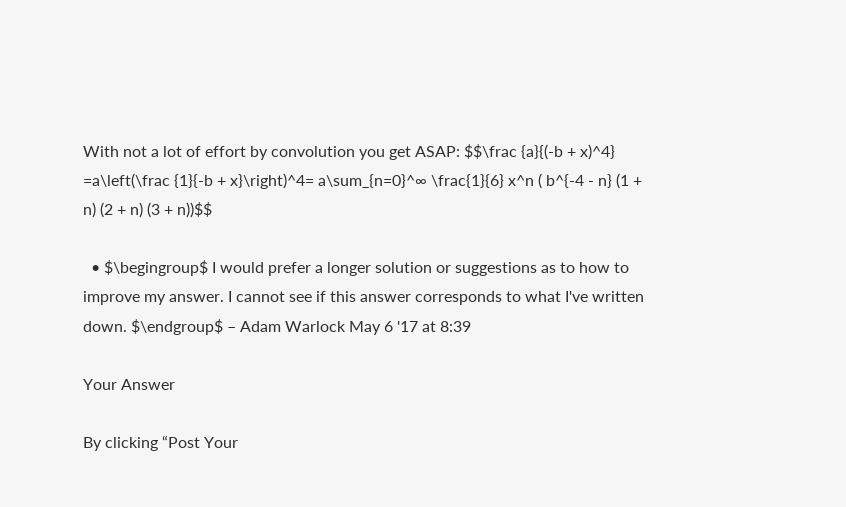With not a lot of effort by convolution you get ASAP: $$\frac {a}{(-b + x)^4} =a\left(\frac {1}{-b + x}\right)^4= a\sum_{n=0}^∞ \frac{1}{6} x^n ( b^{-4 - n} (1 + n) (2 + n) (3 + n))$$

  • $\begingroup$ I would prefer a longer solution or suggestions as to how to improve my answer. I cannot see if this answer corresponds to what I've written down. $\endgroup$ – Adam Warlock May 6 '17 at 8:39

Your Answer

By clicking “Post Your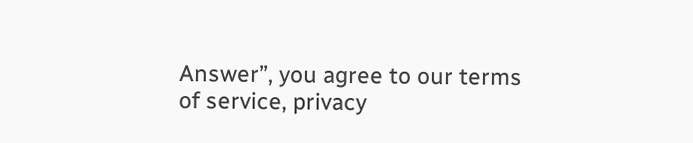Answer”, you agree to our terms of service, privacy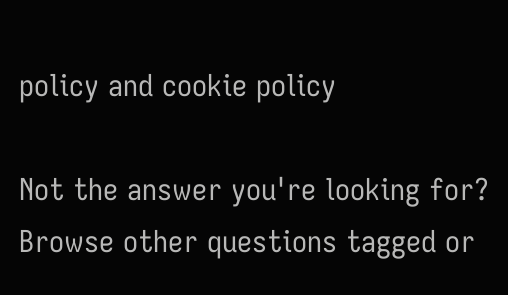policy and cookie policy

Not the answer you're looking for? Browse other questions tagged or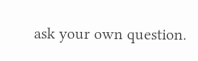ask your own question.